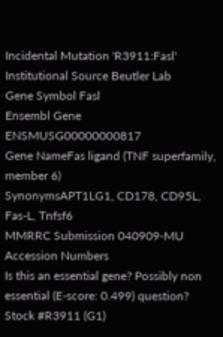Incidental Mutation 'R3911:Fasl'
Institutional Source Beutler Lab
Gene Symbol Fasl
Ensembl Gene ENSMUSG00000000817
Gene NameFas ligand (TNF superfamily, member 6)
SynonymsAPT1LG1, CD178, CD95L, Fas-L, Tnfsf6
MMRRC Submission 040909-MU
Accession Numbers
Is this an essential gene? Possibly non essential (E-score: 0.499) question?
Stock #R3911 (G1)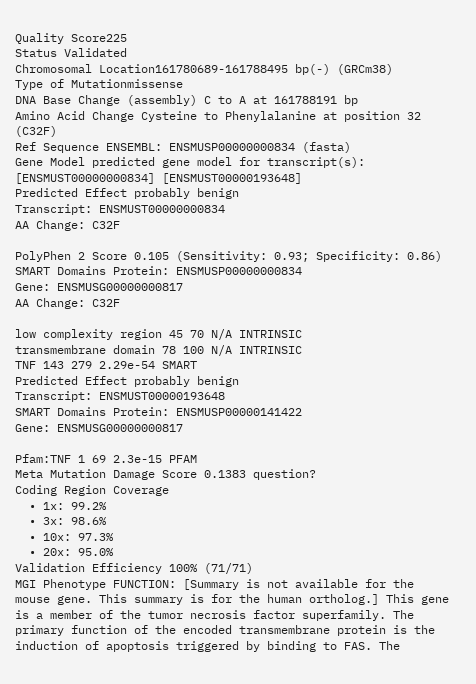Quality Score225
Status Validated
Chromosomal Location161780689-161788495 bp(-) (GRCm38)
Type of Mutationmissense
DNA Base Change (assembly) C to A at 161788191 bp
Amino Acid Change Cysteine to Phenylalanine at position 32 (C32F)
Ref Sequence ENSEMBL: ENSMUSP00000000834 (fasta)
Gene Model predicted gene model for transcript(s): [ENSMUST00000000834] [ENSMUST00000193648]
Predicted Effect probably benign
Transcript: ENSMUST00000000834
AA Change: C32F

PolyPhen 2 Score 0.105 (Sensitivity: 0.93; Specificity: 0.86)
SMART Domains Protein: ENSMUSP00000000834
Gene: ENSMUSG00000000817
AA Change: C32F

low complexity region 45 70 N/A INTRINSIC
transmembrane domain 78 100 N/A INTRINSIC
TNF 143 279 2.29e-54 SMART
Predicted Effect probably benign
Transcript: ENSMUST00000193648
SMART Domains Protein: ENSMUSP00000141422
Gene: ENSMUSG00000000817

Pfam:TNF 1 69 2.3e-15 PFAM
Meta Mutation Damage Score 0.1383 question?
Coding Region Coverage
  • 1x: 99.2%
  • 3x: 98.6%
  • 10x: 97.3%
  • 20x: 95.0%
Validation Efficiency 100% (71/71)
MGI Phenotype FUNCTION: [Summary is not available for the mouse gene. This summary is for the human ortholog.] This gene is a member of the tumor necrosis factor superfamily. The primary function of the encoded transmembrane protein is the induction of apoptosis triggered by binding to FAS. The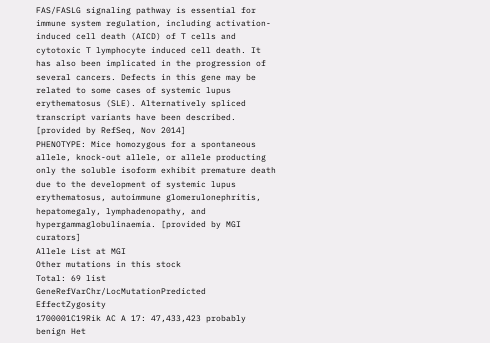FAS/FASLG signaling pathway is essential for immune system regulation, including activation-induced cell death (AICD) of T cells and cytotoxic T lymphocyte induced cell death. It has also been implicated in the progression of several cancers. Defects in this gene may be related to some cases of systemic lupus erythematosus (SLE). Alternatively spliced transcript variants have been described. [provided by RefSeq, Nov 2014]
PHENOTYPE: Mice homozygous for a spontaneous allele, knock-out allele, or allele producting only the soluble isoform exhibit premature death due to the development of systemic lupus erythematosus, autoimmune glomerulonephritis, hepatomegaly, lymphadenopathy, and hypergammaglobulinaemia. [provided by MGI curators]
Allele List at MGI
Other mutations in this stock
Total: 69 list
GeneRefVarChr/LocMutationPredicted EffectZygosity
1700001C19Rik AC A 17: 47,433,423 probably benign Het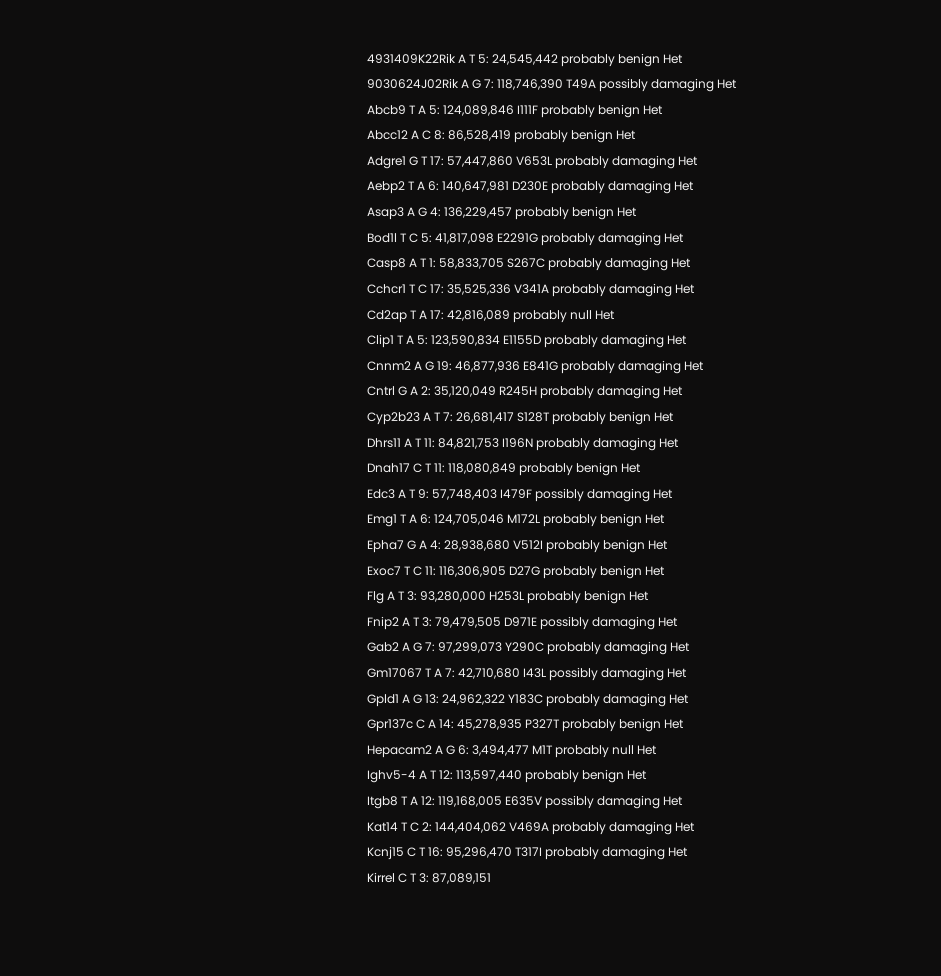4931409K22Rik A T 5: 24,545,442 probably benign Het
9030624J02Rik A G 7: 118,746,390 T49A possibly damaging Het
Abcb9 T A 5: 124,089,846 I111F probably benign Het
Abcc12 A C 8: 86,528,419 probably benign Het
Adgre1 G T 17: 57,447,860 V653L probably damaging Het
Aebp2 T A 6: 140,647,981 D230E probably damaging Het
Asap3 A G 4: 136,229,457 probably benign Het
Bod1l T C 5: 41,817,098 E2291G probably damaging Het
Casp8 A T 1: 58,833,705 S267C probably damaging Het
Cchcr1 T C 17: 35,525,336 V341A probably damaging Het
Cd2ap T A 17: 42,816,089 probably null Het
Clip1 T A 5: 123,590,834 E1155D probably damaging Het
Cnnm2 A G 19: 46,877,936 E841G probably damaging Het
Cntrl G A 2: 35,120,049 R245H probably damaging Het
Cyp2b23 A T 7: 26,681,417 S128T probably benign Het
Dhrs11 A T 11: 84,821,753 I196N probably damaging Het
Dnah17 C T 11: 118,080,849 probably benign Het
Edc3 A T 9: 57,748,403 I479F possibly damaging Het
Emg1 T A 6: 124,705,046 M172L probably benign Het
Epha7 G A 4: 28,938,680 V512I probably benign Het
Exoc7 T C 11: 116,306,905 D27G probably benign Het
Flg A T 3: 93,280,000 H253L probably benign Het
Fnip2 A T 3: 79,479,505 D971E possibly damaging Het
Gab2 A G 7: 97,299,073 Y290C probably damaging Het
Gm17067 T A 7: 42,710,680 I43L possibly damaging Het
Gpld1 A G 13: 24,962,322 Y183C probably damaging Het
Gpr137c C A 14: 45,278,935 P327T probably benign Het
Hepacam2 A G 6: 3,494,477 M1T probably null Het
Ighv5-4 A T 12: 113,597,440 probably benign Het
Itgb8 T A 12: 119,168,005 E635V possibly damaging Het
Kat14 T C 2: 144,404,062 V469A probably damaging Het
Kcnj15 C T 16: 95,296,470 T317I probably damaging Het
Kirrel C T 3: 87,089,151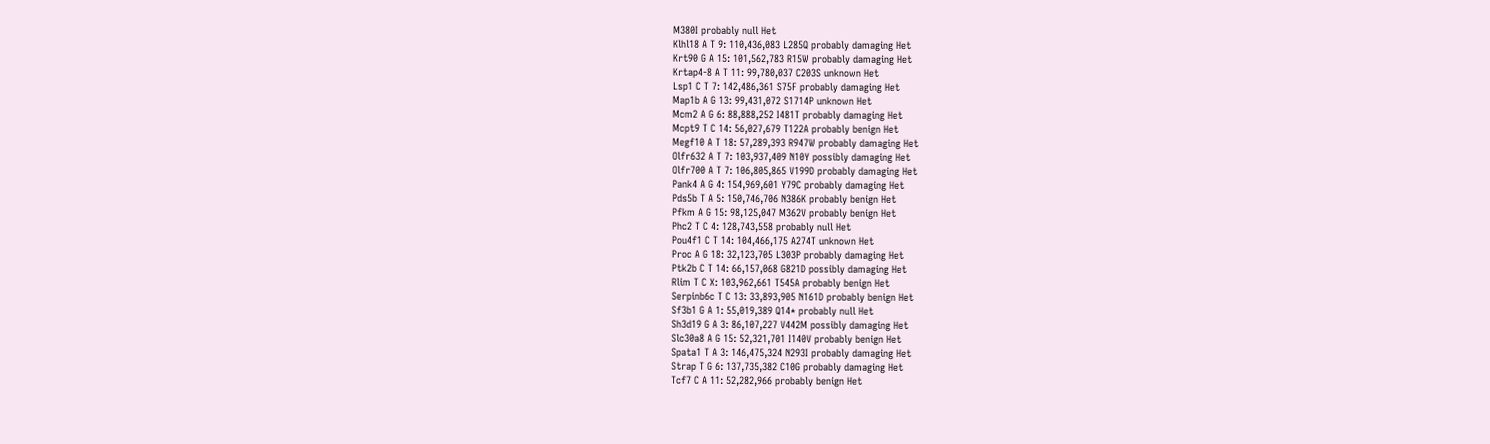M380I probably null Het
Klhl18 A T 9: 110,436,083 L285Q probably damaging Het
Krt90 G A 15: 101,562,783 R15W probably damaging Het
Krtap4-8 A T 11: 99,780,037 C203S unknown Het
Lsp1 C T 7: 142,486,361 S75F probably damaging Het
Map1b A G 13: 99,431,072 S1714P unknown Het
Mcm2 A G 6: 88,888,252 I481T probably damaging Het
Mcpt9 T C 14: 56,027,679 T122A probably benign Het
Megf10 A T 18: 57,289,393 R947W probably damaging Het
Olfr632 A T 7: 103,937,409 N10Y possibly damaging Het
Olfr700 A T 7: 106,805,865 V199D probably damaging Het
Pank4 A G 4: 154,969,601 Y79C probably damaging Het
Pds5b T A 5: 150,746,706 N386K probably benign Het
Pfkm A G 15: 98,125,047 M362V probably benign Het
Phc2 T C 4: 128,743,558 probably null Het
Pou4f1 C T 14: 104,466,175 A274T unknown Het
Proc A G 18: 32,123,705 L303P probably damaging Het
Ptk2b C T 14: 66,157,068 G821D possibly damaging Het
Rlim T C X: 103,962,661 T545A probably benign Het
Serpinb6c T C 13: 33,893,905 N161D probably benign Het
Sf3b1 G A 1: 55,019,389 Q14* probably null Het
Sh3d19 G A 3: 86,107,227 V442M possibly damaging Het
Slc30a8 A G 15: 52,321,701 I140V probably benign Het
Spata1 T A 3: 146,475,324 N293I probably damaging Het
Strap T G 6: 137,735,382 C10G probably damaging Het
Tcf7 C A 11: 52,282,966 probably benign Het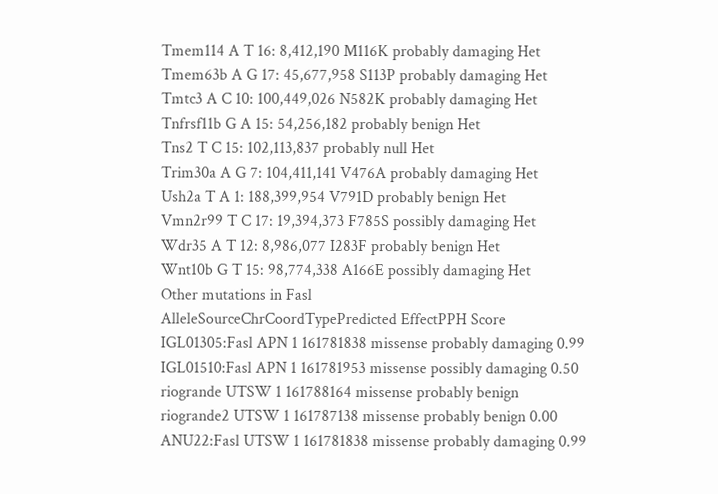Tmem114 A T 16: 8,412,190 M116K probably damaging Het
Tmem63b A G 17: 45,677,958 S113P probably damaging Het
Tmtc3 A C 10: 100,449,026 N582K probably damaging Het
Tnfrsf11b G A 15: 54,256,182 probably benign Het
Tns2 T C 15: 102,113,837 probably null Het
Trim30a A G 7: 104,411,141 V476A probably damaging Het
Ush2a T A 1: 188,399,954 V791D probably benign Het
Vmn2r99 T C 17: 19,394,373 F785S possibly damaging Het
Wdr35 A T 12: 8,986,077 I283F probably benign Het
Wnt10b G T 15: 98,774,338 A166E possibly damaging Het
Other mutations in Fasl
AlleleSourceChrCoordTypePredicted EffectPPH Score
IGL01305:Fasl APN 1 161781838 missense probably damaging 0.99
IGL01510:Fasl APN 1 161781953 missense possibly damaging 0.50
riogrande UTSW 1 161788164 missense probably benign
riogrande2 UTSW 1 161787138 missense probably benign 0.00
ANU22:Fasl UTSW 1 161781838 missense probably damaging 0.99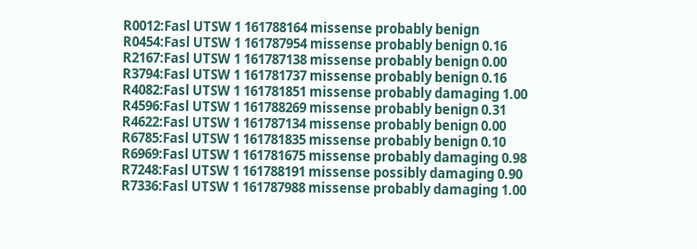R0012:Fasl UTSW 1 161788164 missense probably benign
R0454:Fasl UTSW 1 161787954 missense probably benign 0.16
R2167:Fasl UTSW 1 161787138 missense probably benign 0.00
R3794:Fasl UTSW 1 161781737 missense probably benign 0.16
R4082:Fasl UTSW 1 161781851 missense probably damaging 1.00
R4596:Fasl UTSW 1 161788269 missense probably benign 0.31
R4622:Fasl UTSW 1 161787134 missense probably benign 0.00
R6785:Fasl UTSW 1 161781835 missense probably benign 0.10
R6969:Fasl UTSW 1 161781675 missense probably damaging 0.98
R7248:Fasl UTSW 1 161788191 missense possibly damaging 0.90
R7336:Fasl UTSW 1 161787988 missense probably damaging 1.00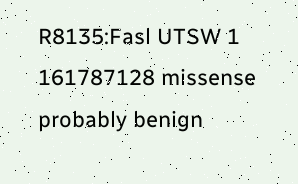R8135:Fasl UTSW 1 161787128 missense probably benign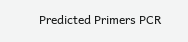Predicted Primers PCR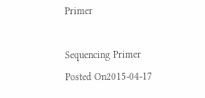Primer

Sequencing Primer
Posted On2015-04-17